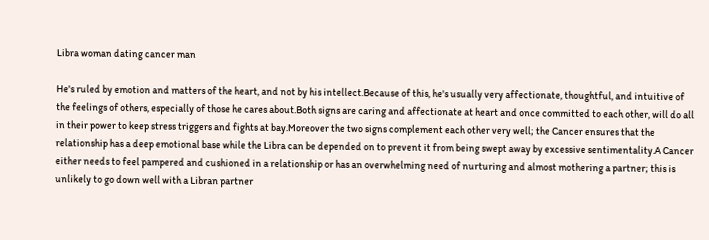Libra woman dating cancer man

He's ruled by emotion and matters of the heart, and not by his intellect.Because of this, he's usually very affectionate, thoughtful, and intuitive of the feelings of others, especially of those he cares about.Both signs are caring and affectionate at heart and once committed to each other, will do all in their power to keep stress triggers and fights at bay.Moreover the two signs complement each other very well; the Cancer ensures that the relationship has a deep emotional base while the Libra can be depended on to prevent it from being swept away by excessive sentimentality.A Cancer either needs to feel pampered and cushioned in a relationship or has an overwhelming need of nurturing and almost mothering a partner; this is unlikely to go down well with a Libran partner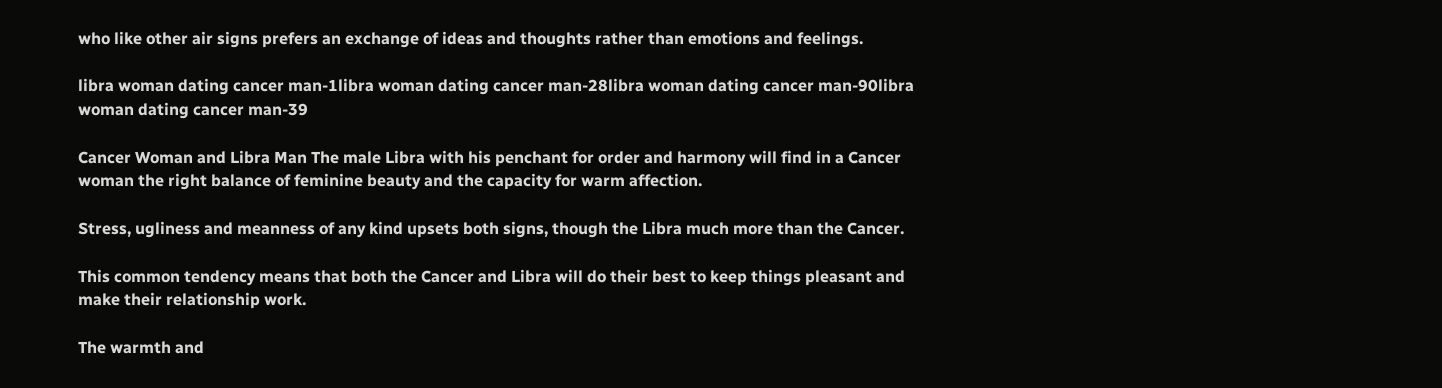who like other air signs prefers an exchange of ideas and thoughts rather than emotions and feelings.

libra woman dating cancer man-1libra woman dating cancer man-28libra woman dating cancer man-90libra woman dating cancer man-39

Cancer Woman and Libra Man The male Libra with his penchant for order and harmony will find in a Cancer woman the right balance of feminine beauty and the capacity for warm affection.

Stress, ugliness and meanness of any kind upsets both signs, though the Libra much more than the Cancer.

This common tendency means that both the Cancer and Libra will do their best to keep things pleasant and make their relationship work.

The warmth and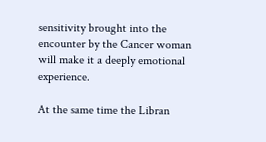sensitivity brought into the encounter by the Cancer woman will make it a deeply emotional experience.

At the same time the Libran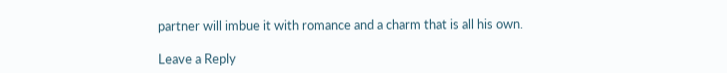partner will imbue it with romance and a charm that is all his own.

Leave a Reply